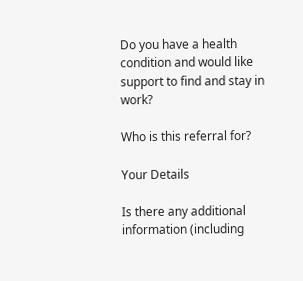Do you have a health condition and would like support to find and stay in work?

Who is this referral for?

Your Details

Is there any additional information (including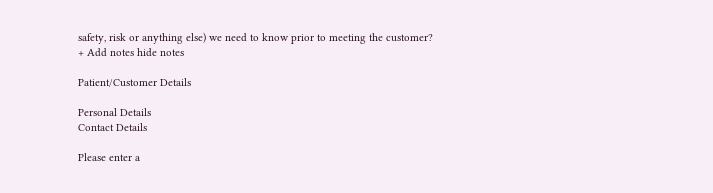safety, risk or anything else) we need to know prior to meeting the customer?
+ Add notes hide notes

Patient/Customer Details

Personal Details
Contact Details

Please enter a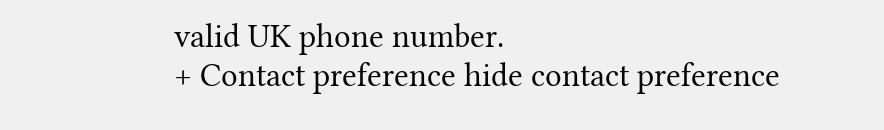valid UK phone number.
+ Contact preference hide contact preference